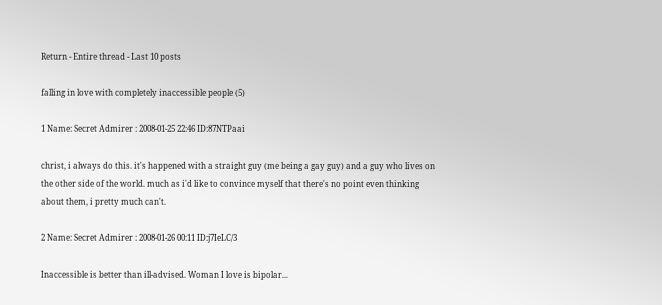Return - Entire thread - Last 10 posts

falling in love with completely inaccessible people (5)

1 Name: Secret Admirer : 2008-01-25 22:46 ID:87NTPaai

christ, i always do this. it's happened with a straight guy (me being a gay guy) and a guy who lives on the other side of the world. much as i'd like to convince myself that there's no point even thinking about them, i pretty much can't.

2 Name: Secret Admirer : 2008-01-26 00:11 ID:j7IeLC/3

Inaccessible is better than ill-advised. Woman I love is bipolar...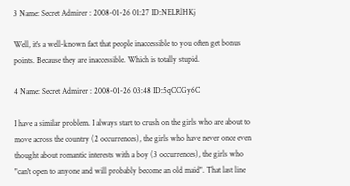3 Name: Secret Admirer : 2008-01-26 01:27 ID:NELRlHKj

Well, it's a well-known fact that people inaccessible to you often get bonus points. Because they are inaccessible. Which is totally stupid.

4 Name: Secret Admirer : 2008-01-26 03:48 ID:5qCCGy6C

I have a similar problem. I always start to crush on the girls who are about to move across the country (2 occurrences), the girls who have never once even thought about romantic interests with a boy (3 occurrences), the girls who "can't open to anyone and will probably become an old maid". That last line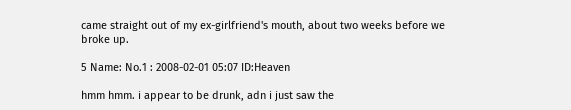came straight out of my ex-girlfriend's mouth, about two weeks before we broke up.

5 Name: No.1 : 2008-02-01 05:07 ID:Heaven

hmm hmm. i appear to be drunk, adn i just saw the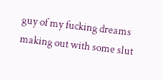guy of my fucking dreams making out with some slut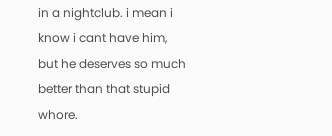in a nightclub. i mean i know i cant have him, but he deserves so much better than that stupid whore.